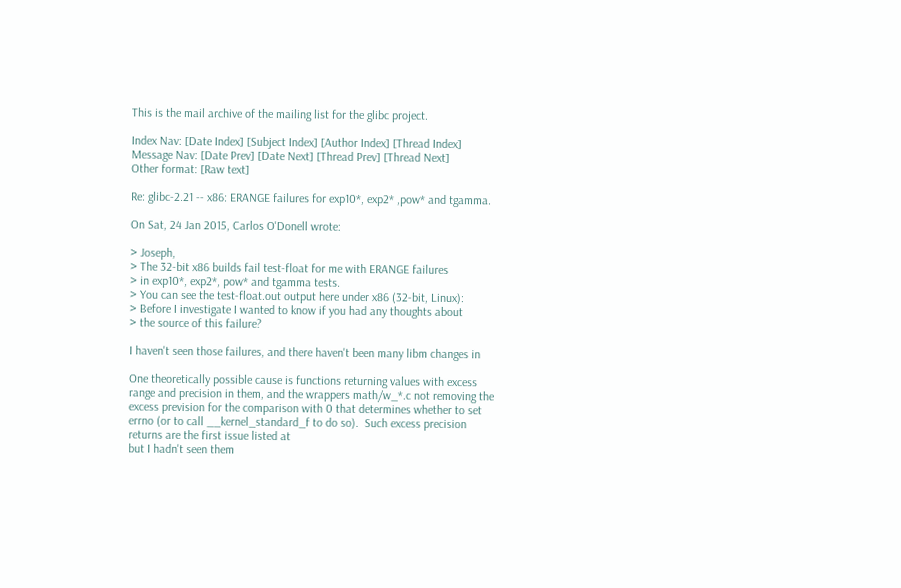This is the mail archive of the mailing list for the glibc project.

Index Nav: [Date Index] [Subject Index] [Author Index] [Thread Index]
Message Nav: [Date Prev] [Date Next] [Thread Prev] [Thread Next]
Other format: [Raw text]

Re: glibc-2.21 -- x86: ERANGE failures for exp10*, exp2* ,pow* and tgamma.

On Sat, 24 Jan 2015, Carlos O'Donell wrote:

> Joseph,
> The 32-bit x86 builds fail test-float for me with ERANGE failures
> in exp10*, exp2*, pow* and tgamma tests.
> You can see the test-float.out output here under x86 (32-bit, Linux):
> Before I investigate I wanted to know if you had any thoughts about
> the source of this failure?

I haven't seen those failures, and there haven't been many libm changes in

One theoretically possible cause is functions returning values with excess
range and precision in them, and the wrappers math/w_*.c not removing the
excess prevision for the comparison with 0 that determines whether to set
errno (or to call __kernel_standard_f to do so).  Such excess precision
returns are the first issue listed at
but I hadn't seen them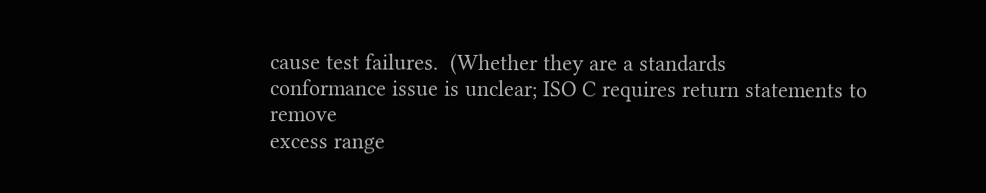cause test failures.  (Whether they are a standards
conformance issue is unclear; ISO C requires return statements to remove
excess range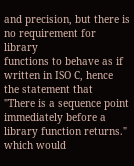and precision, but there is no requirement for library
functions to behave as if written in ISO C, hence the statement that
"There is a sequence point immediately before a library function returns."
which would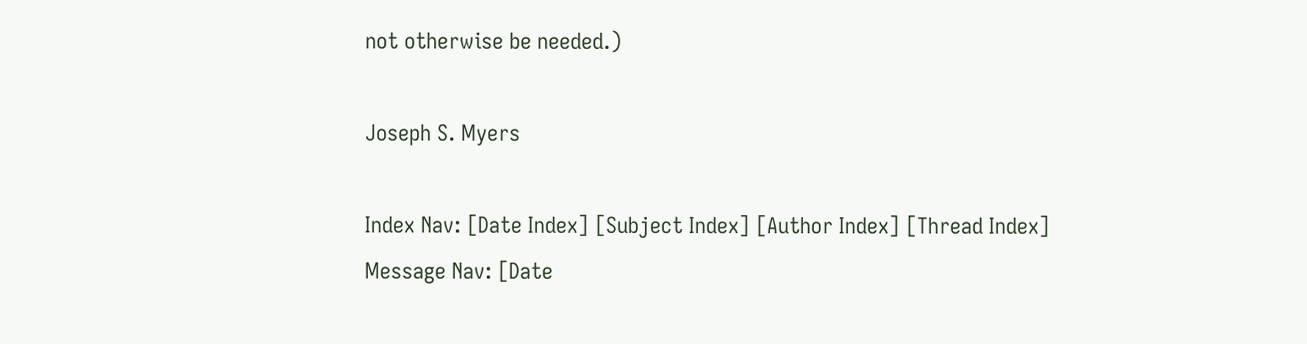not otherwise be needed.)

Joseph S. Myers

Index Nav: [Date Index] [Subject Index] [Author Index] [Thread Index]
Message Nav: [Date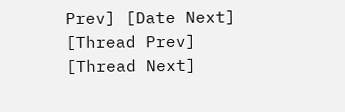Prev] [Date Next] [Thread Prev] [Thread Next]